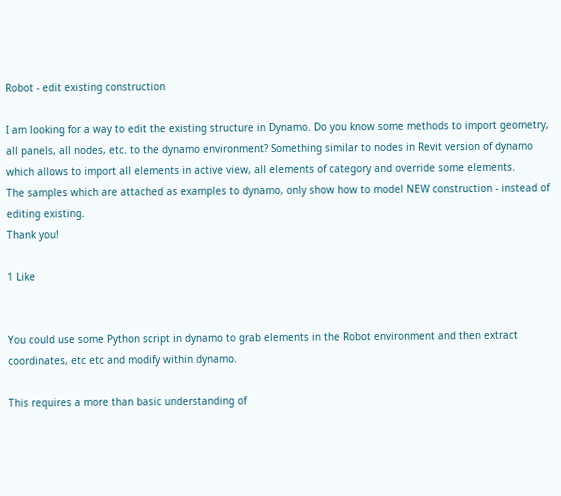Robot - edit existing construction

I am looking for a way to edit the existing structure in Dynamo. Do you know some methods to import geometry, all panels, all nodes, etc. to the dynamo environment? Something similar to nodes in Revit version of dynamo which allows to import all elements in active view, all elements of category and override some elements.
The samples which are attached as examples to dynamo, only show how to model NEW construction - instead of editing existing.
Thank you!

1 Like


You could use some Python script in dynamo to grab elements in the Robot environment and then extract coordinates, etc etc and modify within dynamo.

This requires a more than basic understanding of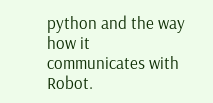python and the way how it communicates with Robot.